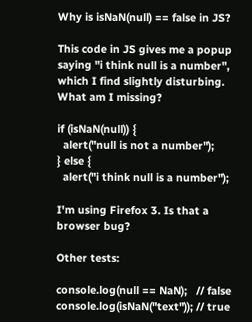Why is isNaN(null) == false in JS?

This code in JS gives me a popup saying "i think null is a number", which I find slightly disturbing. What am I missing?

if (isNaN(null)) {
  alert("null is not a number");
} else {
  alert("i think null is a number");

I'm using Firefox 3. Is that a browser bug?

Other tests:

console.log(null == NaN);   // false
console.log(isNaN("text")); // true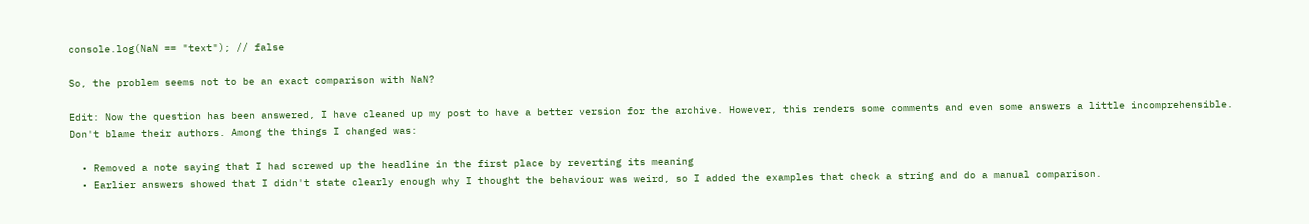console.log(NaN == "text"); // false

So, the problem seems not to be an exact comparison with NaN?

Edit: Now the question has been answered, I have cleaned up my post to have a better version for the archive. However, this renders some comments and even some answers a little incomprehensible. Don't blame their authors. Among the things I changed was:

  • Removed a note saying that I had screwed up the headline in the first place by reverting its meaning
  • Earlier answers showed that I didn't state clearly enough why I thought the behaviour was weird, so I added the examples that check a string and do a manual comparison.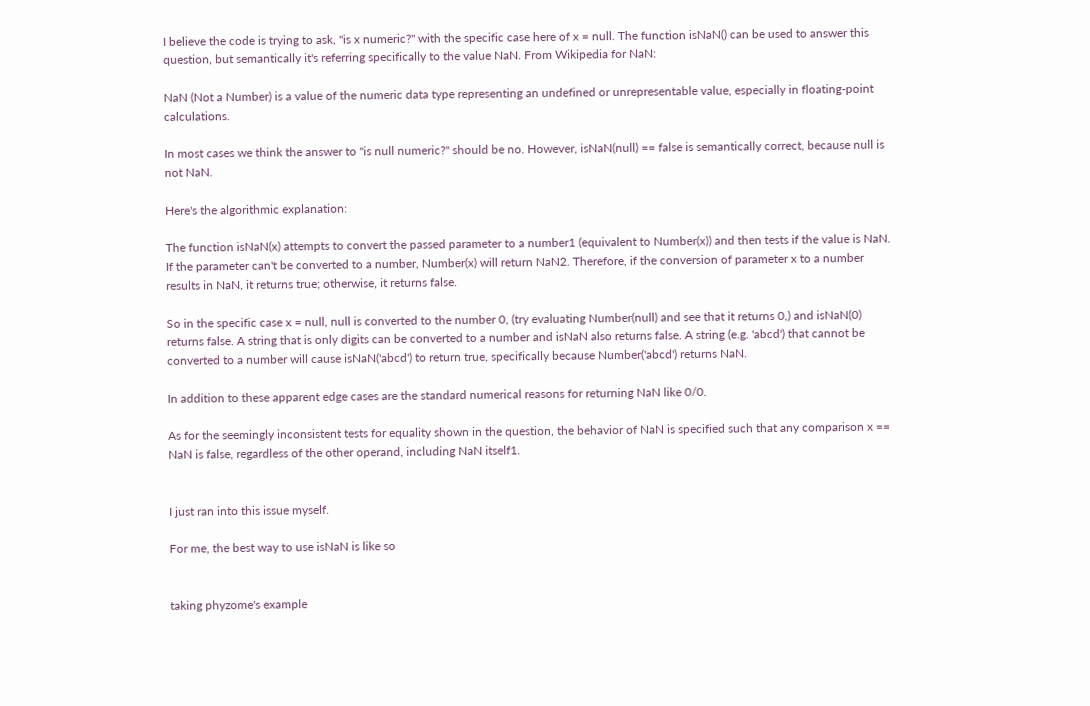I believe the code is trying to ask, "is x numeric?" with the specific case here of x = null. The function isNaN() can be used to answer this question, but semantically it's referring specifically to the value NaN. From Wikipedia for NaN:

NaN (Not a Number) is a value of the numeric data type representing an undefined or unrepresentable value, especially in floating-point calculations.

In most cases we think the answer to "is null numeric?" should be no. However, isNaN(null) == false is semantically correct, because null is not NaN.

Here's the algorithmic explanation:

The function isNaN(x) attempts to convert the passed parameter to a number1 (equivalent to Number(x)) and then tests if the value is NaN. If the parameter can't be converted to a number, Number(x) will return NaN2. Therefore, if the conversion of parameter x to a number results in NaN, it returns true; otherwise, it returns false.

So in the specific case x = null, null is converted to the number 0, (try evaluating Number(null) and see that it returns 0,) and isNaN(0) returns false. A string that is only digits can be converted to a number and isNaN also returns false. A string (e.g. 'abcd') that cannot be converted to a number will cause isNaN('abcd') to return true, specifically because Number('abcd') returns NaN.

In addition to these apparent edge cases are the standard numerical reasons for returning NaN like 0/0.

As for the seemingly inconsistent tests for equality shown in the question, the behavior of NaN is specified such that any comparison x == NaN is false, regardless of the other operand, including NaN itself1.


I just ran into this issue myself.

For me, the best way to use isNaN is like so


taking phyzome's example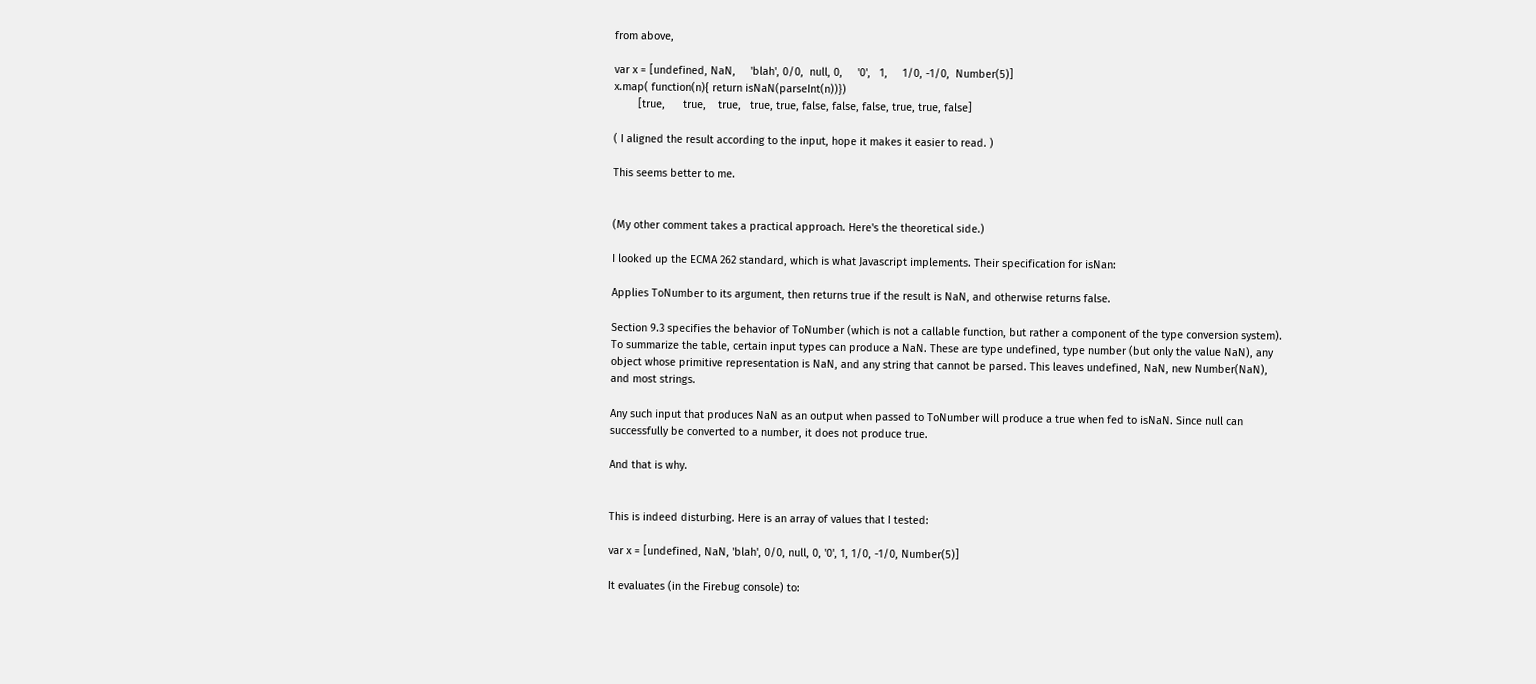from above,

var x = [undefined, NaN,     'blah', 0/0,  null, 0,     '0',   1,     1/0, -1/0,  Number(5)]
x.map( function(n){ return isNaN(parseInt(n))})
        [true,      true,    true,   true, true, false, false, false, true, true, false]

( I aligned the result according to the input, hope it makes it easier to read. )

This seems better to me.


(My other comment takes a practical approach. Here's the theoretical side.)

I looked up the ECMA 262 standard, which is what Javascript implements. Their specification for isNan:

Applies ToNumber to its argument, then returns true if the result is NaN, and otherwise returns false.

Section 9.3 specifies the behavior of ToNumber (which is not a callable function, but rather a component of the type conversion system). To summarize the table, certain input types can produce a NaN. These are type undefined, type number (but only the value NaN), any object whose primitive representation is NaN, and any string that cannot be parsed. This leaves undefined, NaN, new Number(NaN), and most strings.

Any such input that produces NaN as an output when passed to ToNumber will produce a true when fed to isNaN. Since null can successfully be converted to a number, it does not produce true.

And that is why.


This is indeed disturbing. Here is an array of values that I tested:

var x = [undefined, NaN, 'blah', 0/0, null, 0, '0', 1, 1/0, -1/0, Number(5)]

It evaluates (in the Firebug console) to: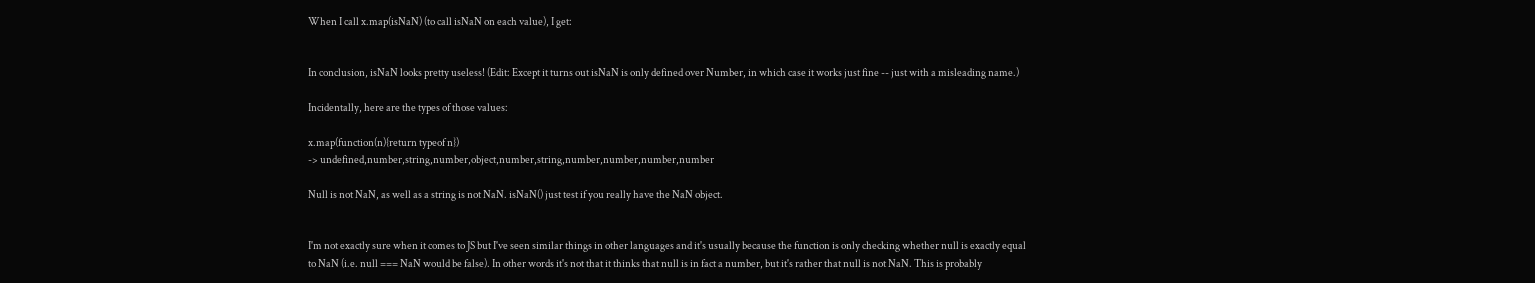When I call x.map(isNaN) (to call isNaN on each value), I get:


In conclusion, isNaN looks pretty useless! (Edit: Except it turns out isNaN is only defined over Number, in which case it works just fine -- just with a misleading name.)

Incidentally, here are the types of those values:

x.map(function(n){return typeof n})
-> undefined,number,string,number,object,number,string,number,number,number,number

Null is not NaN, as well as a string is not NaN. isNaN() just test if you really have the NaN object.


I'm not exactly sure when it comes to JS but I've seen similar things in other languages and it's usually because the function is only checking whether null is exactly equal to NaN (i.e. null === NaN would be false). In other words it's not that it thinks that null is in fact a number, but it's rather that null is not NaN. This is probably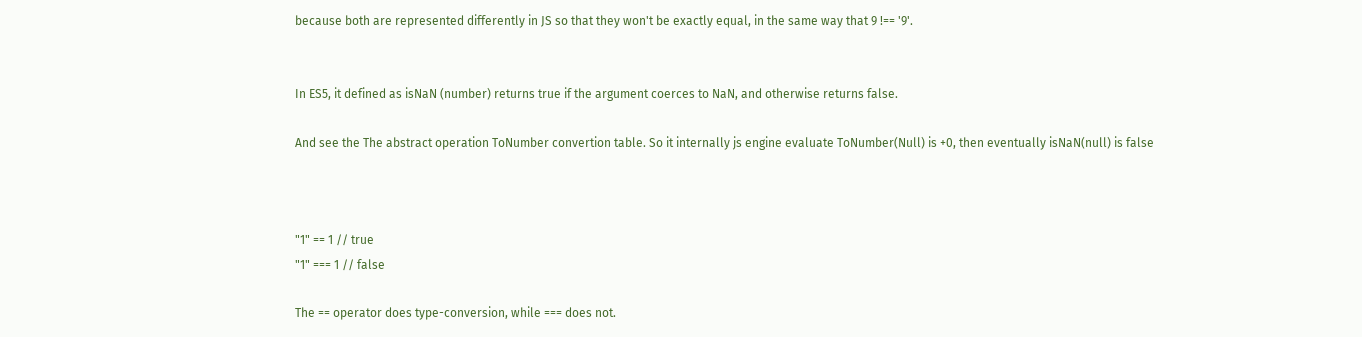because both are represented differently in JS so that they won't be exactly equal, in the same way that 9 !== '9'.


In ES5, it defined as isNaN (number) returns true if the argument coerces to NaN, and otherwise returns false.

And see the The abstract operation ToNumber convertion table. So it internally js engine evaluate ToNumber(Null) is +0, then eventually isNaN(null) is false



"1" == 1 // true
"1" === 1 // false

The == operator does type-conversion, while === does not.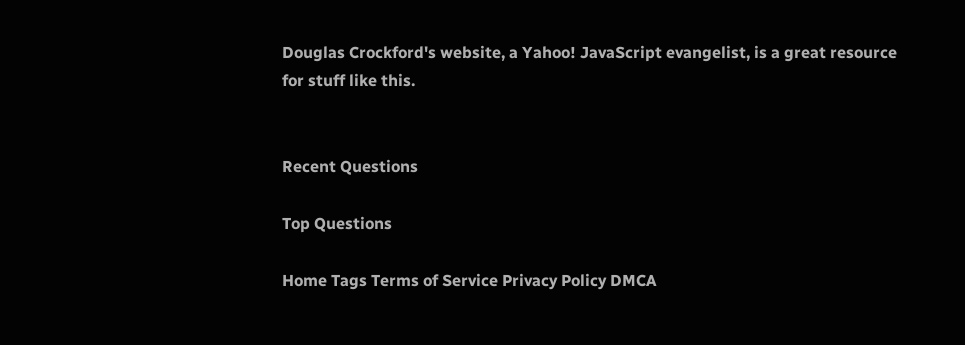Douglas Crockford's website, a Yahoo! JavaScript evangelist, is a great resource for stuff like this.


Recent Questions

Top Questions

Home Tags Terms of Service Privacy Policy DMCA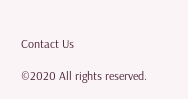Contact Us

©2020 All rights reserved.